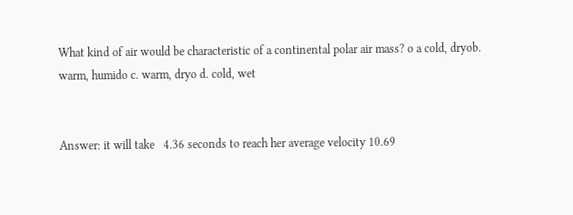What kind of air would be characteristic of a continental polar air mass? o a cold, dryob. warm, humido c. warm, dryo d. cold, wet


Answer: it will take   4.36 seconds to reach her average velocity 10.69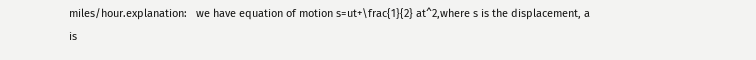miles/hour.explanation:   we have equation of motion s=ut+\frac{1}{2} at^2,where s is the displacement, a is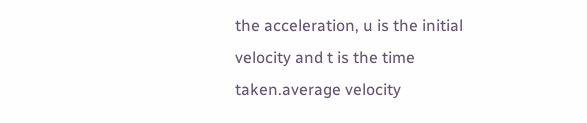the acceleration, u is the initial velocity and t is the time taken.average velocity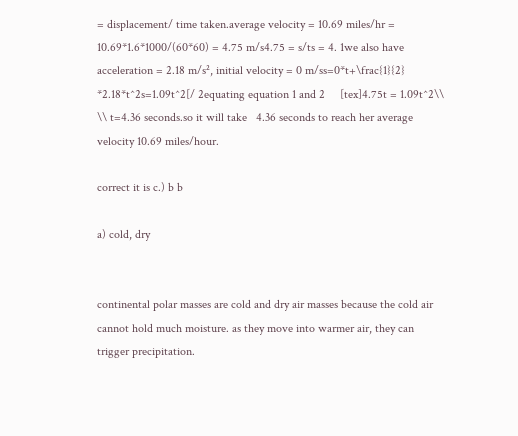= displacement/ time taken.average velocity = 10.69 miles/hr = 10.69*1.6*1000/(60*60) = 4.75 m/s4.75 = s/ts = 4. 1we also have acceleration = 2.18 m/s², initial velocity = 0 m/ss=0*t+\frac{1}{2} *2.18*t^2s=1.09t^2[/ 2equating equation 1 and 2     [tex]4.75t = 1.09t^2\\ \\ t=4.36 seconds.so it will take   4.36 seconds to reach her average velocity 10.69 miles/hour.

correct it is c.) b b

a) cold, dry


continental polar masses are cold and dry air masses because the cold air cannot hold much moisture. as they move into warmer air, they can trigger precipitation.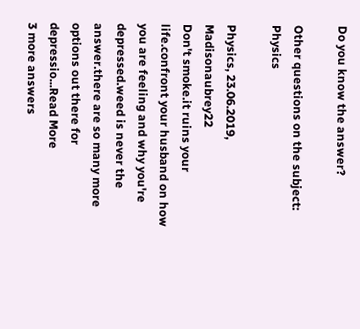Do you know the answer?

Other questions on the subject: Physics

Physics, 23.06.2019, Madisonaubrey22
Don't smoke.it ruins your life.confront your husband on how you are feeling and why you're depressed.weed is never the answer.there are so many more options out there for depressio...Read More
3 more answers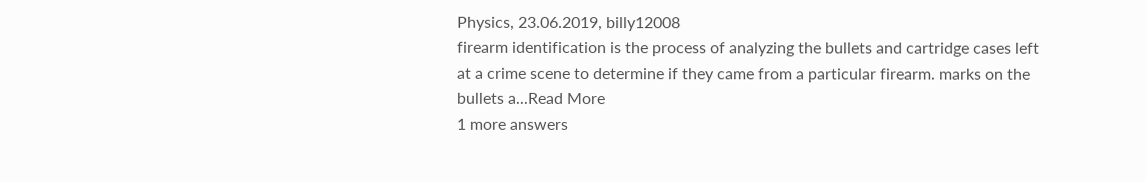Physics, 23.06.2019, billy12008
firearm identification is the process of analyzing the bullets and cartridge cases left at a crime scene to determine if they came from a particular firearm. marks on the bullets a...Read More
1 more answers